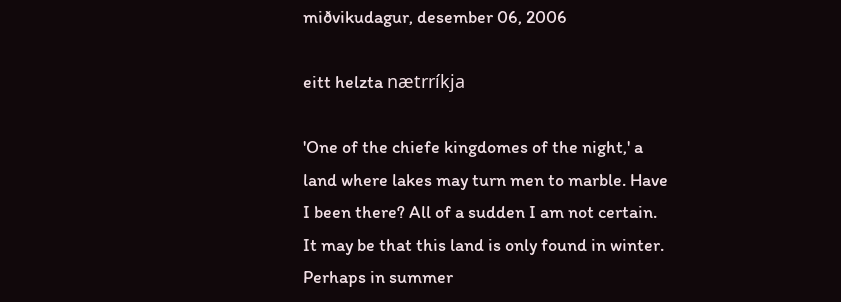miðvikudagur, desember 06, 2006

eitt helzta nætrríkja

'One of the chiefe kingdomes of the night,' a land where lakes may turn men to marble. Have I been there? All of a sudden I am not certain. It may be that this land is only found in winter. Perhaps in summer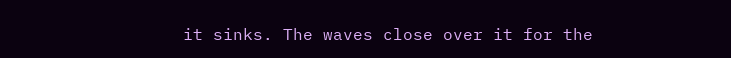it sinks. The waves close over it for the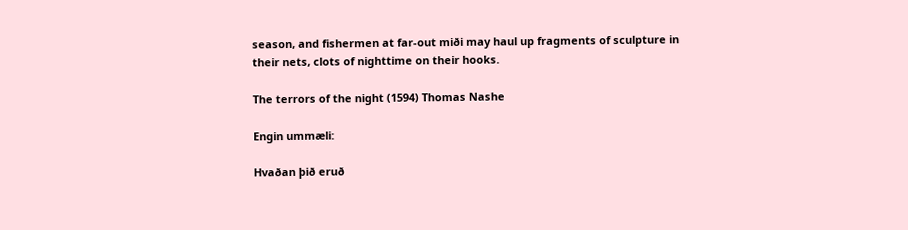season, and fishermen at far-out miði may haul up fragments of sculpture in their nets, clots of nighttime on their hooks.

The terrors of the night (1594) Thomas Nashe

Engin ummæli:

Hvaðan þið eruð